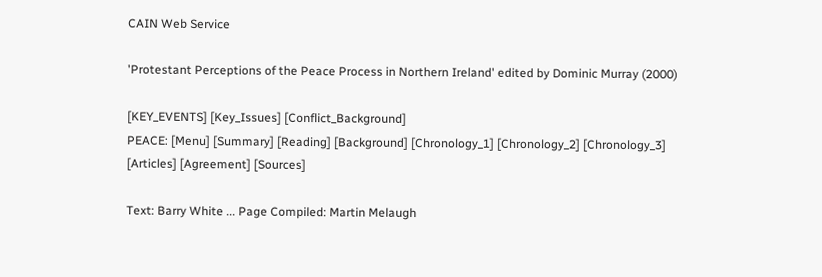CAIN Web Service

'Protestant Perceptions of the Peace Process in Northern Ireland' edited by Dominic Murray (2000)

[KEY_EVENTS] [Key_Issues] [Conflict_Background]
PEACE: [Menu] [Summary] [Reading] [Background] [Chronology_1] [Chronology_2] [Chronology_3] [Articles] [Agreement] [Sources]

Text: Barry White ... Page Compiled: Martin Melaugh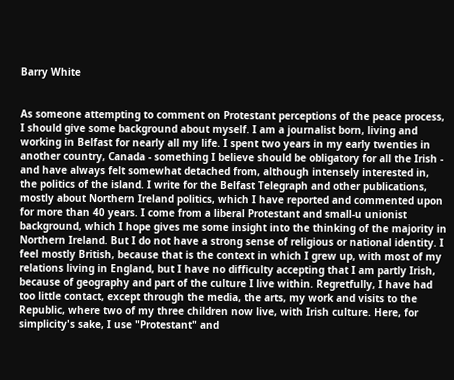Barry White


As someone attempting to comment on Protestant perceptions of the peace process, I should give some background about myself. I am a journalist born, living and working in Belfast for nearly all my life. I spent two years in my early twenties in another country, Canada - something I believe should be obligatory for all the Irish - and have always felt somewhat detached from, although intensely interested in, the politics of the island. I write for the Belfast Telegraph and other publications, mostly about Northern Ireland politics, which I have reported and commented upon for more than 40 years. I come from a liberal Protestant and small-u unionist background, which I hope gives me some insight into the thinking of the majority in Northern Ireland. But I do not have a strong sense of religious or national identity. I feel mostly British, because that is the context in which I grew up, with most of my relations living in England, but I have no difficulty accepting that I am partly Irish, because of geography and part of the culture I live within. Regretfully, I have had too little contact, except through the media, the arts, my work and visits to the Republic, where two of my three children now live, with Irish culture. Here, for simplicity's sake, I use "Protestant" and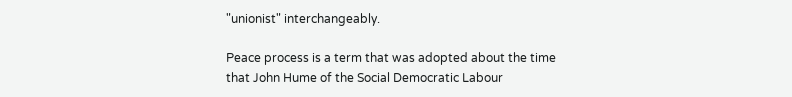"unionist" interchangeably.

Peace process is a term that was adopted about the time that John Hume of the Social Democratic Labour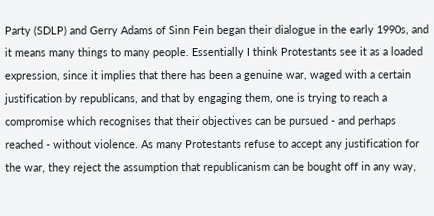Party (SDLP) and Gerry Adams of Sinn Fein began their dialogue in the early 1990s, and it means many things to many people. Essentially I think Protestants see it as a loaded expression, since it implies that there has been a genuine war, waged with a certain justification by republicans, and that by engaging them, one is trying to reach a compromise which recognises that their objectives can be pursued - and perhaps reached - without violence. As many Protestants refuse to accept any justification for the war, they reject the assumption that republicanism can be bought off in any way,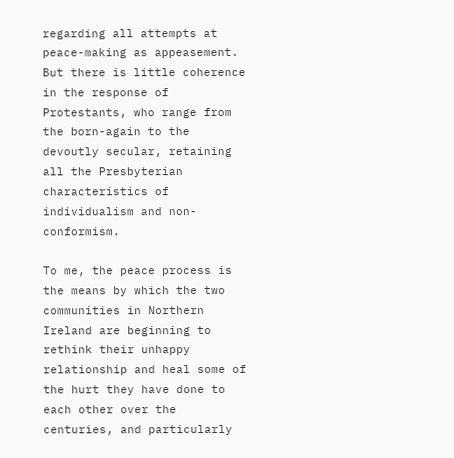regarding all attempts at peace-making as appeasement. But there is little coherence in the response of Protestants, who range from the born-again to the devoutly secular, retaining all the Presbyterian characteristics of individualism and non-conformism.

To me, the peace process is the means by which the two communities in Northern Ireland are beginning to rethink their unhappy relationship and heal some of the hurt they have done to each other over the centuries, and particularly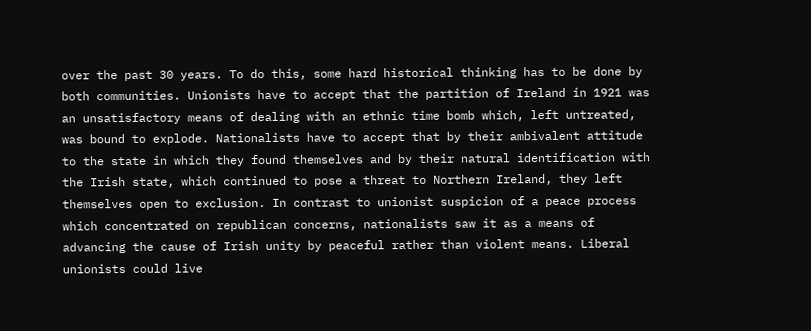over the past 30 years. To do this, some hard historical thinking has to be done by both communities. Unionists have to accept that the partition of Ireland in 1921 was an unsatisfactory means of dealing with an ethnic time bomb which, left untreated, was bound to explode. Nationalists have to accept that by their ambivalent attitude to the state in which they found themselves and by their natural identification with the Irish state, which continued to pose a threat to Northern Ireland, they left themselves open to exclusion. In contrast to unionist suspicion of a peace process which concentrated on republican concerns, nationalists saw it as a means of advancing the cause of Irish unity by peaceful rather than violent means. Liberal unionists could live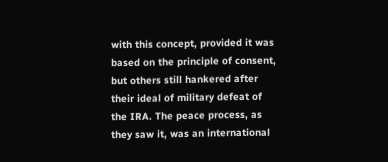with this concept, provided it was based on the principle of consent, but others still hankered after their ideal of military defeat of the IRA. The peace process, as they saw it, was an international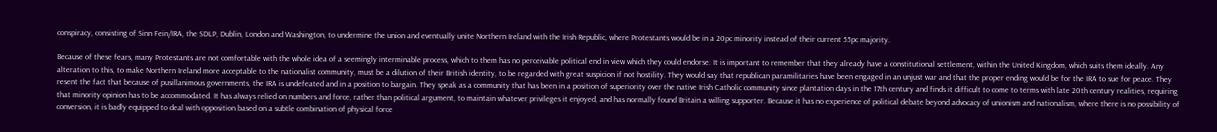conspiracy, consisting of Sinn Fein/IRA, the SDLP, Dublin, London and Washington, to undermine the union and eventually unite Northern Ireland with the Irish Republic, where Protestants would be in a 20pc minority instead of their current 55pc majority.

Because of these fears, many Protestants are not comfortable with the whole idea of a seemingly interminable process, which to them has no perceivable political end in view which they could endorse. It is important to remember that they already have a constitutional settlement, within the United Kingdom, which suits them ideally. Any alteration to this, to make Northern Ireland more acceptable to the nationalist community, must be a dilution of their British identity, to be regarded with great suspicion if not hostility. They would say that republican paramilitaries have been engaged in an unjust war and that the proper ending would be for the IRA to sue for peace. They resent the fact that because of pusillanimous governments, the IRA is undefeated and in a position to bargain. They speak as a community that has been in a position of superiority over the native Irish Catholic community since plantation days in the 17th century and finds it difficult to come to terms with late 20th century realities, requiring that minority opinion has to be accommodated. It has always relied on numbers and force, rather than political argument, to maintain whatever privileges it enjoyed, and has normally found Britain a willing supporter. Because it has no experience of political debate beyond advocacy of unionism and nationalism, where there is no possibility of conversion, it is badly equipped to deal with opposition based on a subtle combination of physical force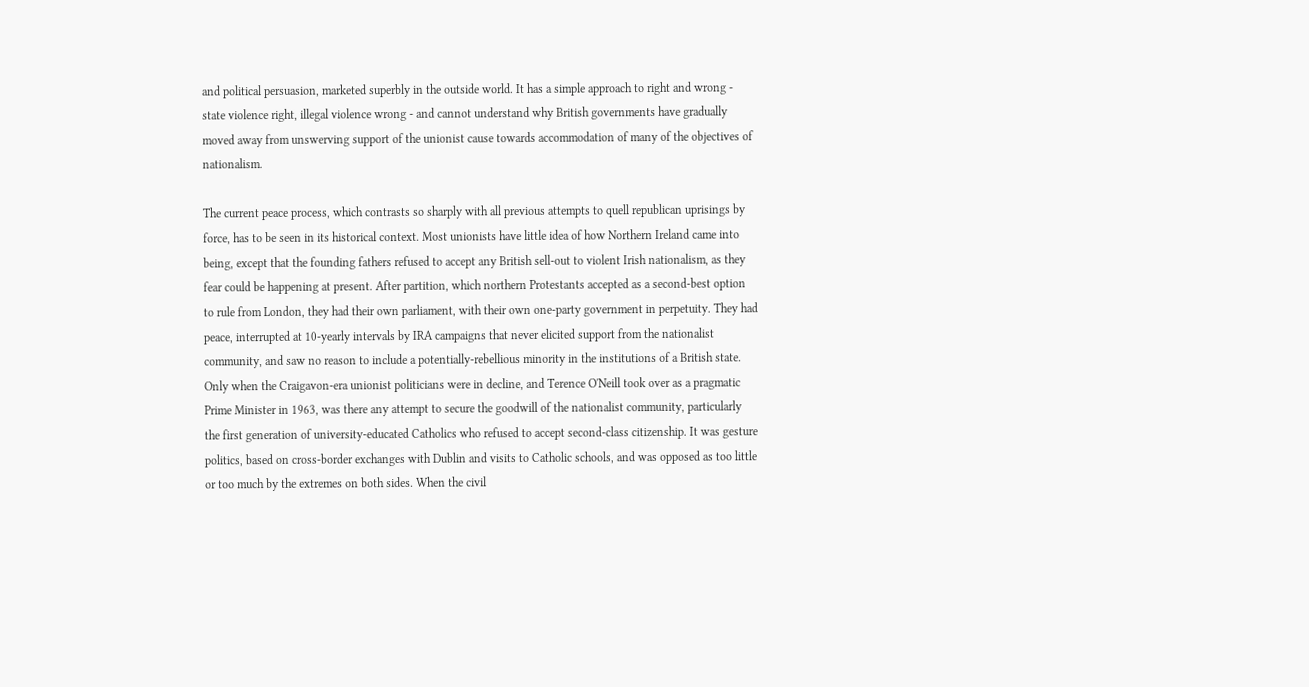and political persuasion, marketed superbly in the outside world. It has a simple approach to right and wrong - state violence right, illegal violence wrong - and cannot understand why British governments have gradually moved away from unswerving support of the unionist cause towards accommodation of many of the objectives of nationalism.

The current peace process, which contrasts so sharply with all previous attempts to quell republican uprisings by force, has to be seen in its historical context. Most unionists have little idea of how Northern Ireland came into being, except that the founding fathers refused to accept any British sell-out to violent Irish nationalism, as they fear could be happening at present. After partition, which northern Protestants accepted as a second-best option to rule from London, they had their own parliament, with their own one-party government in perpetuity. They had peace, interrupted at 10-yearly intervals by IRA campaigns that never elicited support from the nationalist community, and saw no reason to include a potentially-rebellious minority in the institutions of a British state. Only when the Craigavon-era unionist politicians were in decline, and Terence O'Neill took over as a pragmatic Prime Minister in 1963, was there any attempt to secure the goodwill of the nationalist community, particularly the first generation of university-educated Catholics who refused to accept second-class citizenship. It was gesture politics, based on cross-border exchanges with Dublin and visits to Catholic schools, and was opposed as too little or too much by the extremes on both sides. When the civil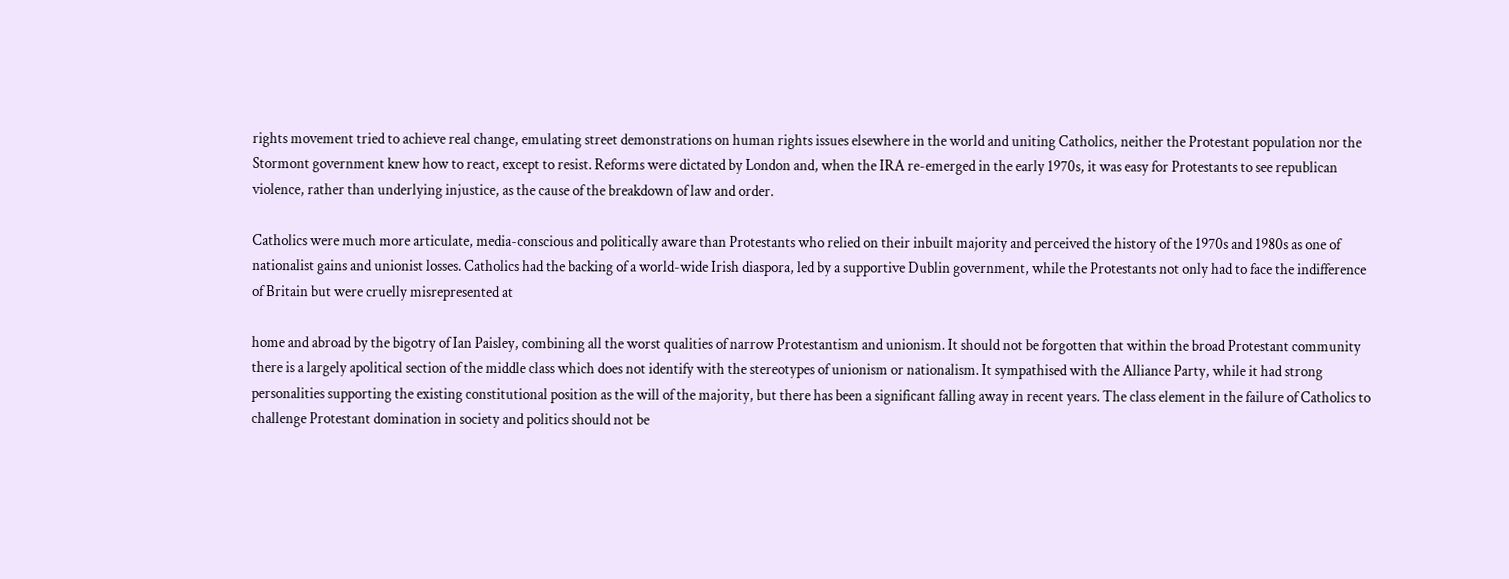rights movement tried to achieve real change, emulating street demonstrations on human rights issues elsewhere in the world and uniting Catholics, neither the Protestant population nor the Stormont government knew how to react, except to resist. Reforms were dictated by London and, when the IRA re-emerged in the early 1970s, it was easy for Protestants to see republican violence, rather than underlying injustice, as the cause of the breakdown of law and order.

Catholics were much more articulate, media-conscious and politically aware than Protestants who relied on their inbuilt majority and perceived the history of the 1970s and 1980s as one of nationalist gains and unionist losses. Catholics had the backing of a world-wide Irish diaspora, led by a supportive Dublin government, while the Protestants not only had to face the indifference of Britain but were cruelly misrepresented at

home and abroad by the bigotry of Ian Paisley, combining all the worst qualities of narrow Protestantism and unionism. It should not be forgotten that within the broad Protestant community there is a largely apolitical section of the middle class which does not identify with the stereotypes of unionism or nationalism. It sympathised with the Alliance Party, while it had strong personalities supporting the existing constitutional position as the will of the majority, but there has been a significant falling away in recent years. The class element in the failure of Catholics to challenge Protestant domination in society and politics should not be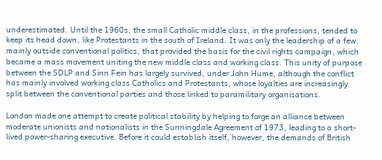underestimated. Until the 1960s, the small Catholic middle class, in the professions, tended to keep its head down, like Protestants in the south of Ireland. It was only the leadership of a few, mainly outside conventional politics, that provided the basis for the civil rights campaign, which became a mass movement uniting the new middle class and working class. This unity of purpose between the SDLP and Sinn Fein has largely survived, under John Hume, although the conflict has mainly involved working class Catholics and Protestants, whose loyalties are increasingly split between the conventional parties and those linked to paramilitary organisations.

London made one attempt to create political stability by helping to forge an alliance between moderate unionists and nationalists in the Sunningdale Agreement of 1973, leading to a short-lived power-sharing executive. Before it could establish itself, however, the demands of British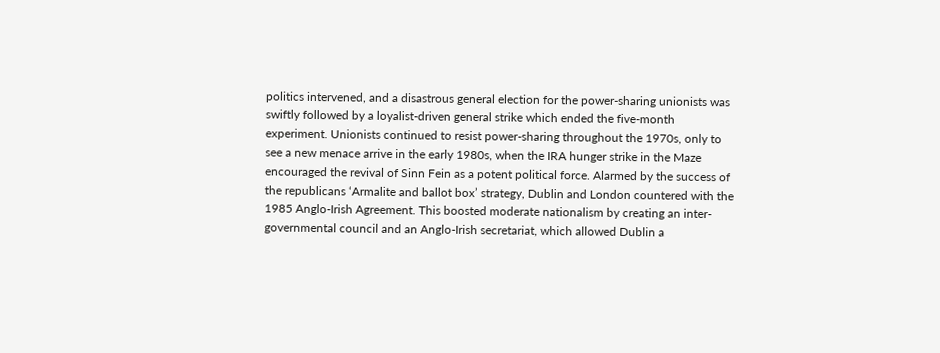politics intervened, and a disastrous general election for the power-sharing unionists was swiftly followed by a loyalist-driven general strike which ended the five-month experiment. Unionists continued to resist power-sharing throughout the 1970s, only to see a new menace arrive in the early 1980s, when the IRA hunger strike in the Maze encouraged the revival of Sinn Fein as a potent political force. Alarmed by the success of the republicans ‘Armalite and ballot box’ strategy, Dublin and London countered with the 1985 Anglo-Irish Agreement. This boosted moderate nationalism by creating an inter-governmental council and an Anglo-Irish secretariat, which allowed Dublin a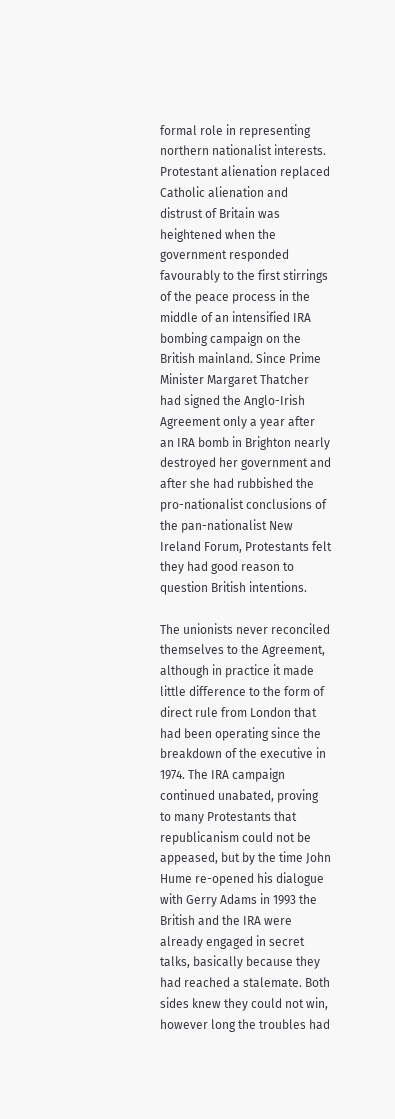formal role in representing northern nationalist interests. Protestant alienation replaced Catholic alienation and distrust of Britain was heightened when the government responded favourably to the first stirrings of the peace process in the middle of an intensified IRA bombing campaign on the British mainland. Since Prime Minister Margaret Thatcher had signed the Anglo-Irish Agreement only a year after an IRA bomb in Brighton nearly destroyed her government and after she had rubbished the pro-nationalist conclusions of the pan-nationalist New Ireland Forum, Protestants felt they had good reason to question British intentions.

The unionists never reconciled themselves to the Agreement, although in practice it made little difference to the form of direct rule from London that had been operating since the breakdown of the executive in 1974. The IRA campaign continued unabated, proving to many Protestants that republicanism could not be appeased, but by the time John Hume re-opened his dialogue with Gerry Adams in 1993 the British and the IRA were already engaged in secret talks, basically because they had reached a stalemate. Both sides knew they could not win, however long the troubles had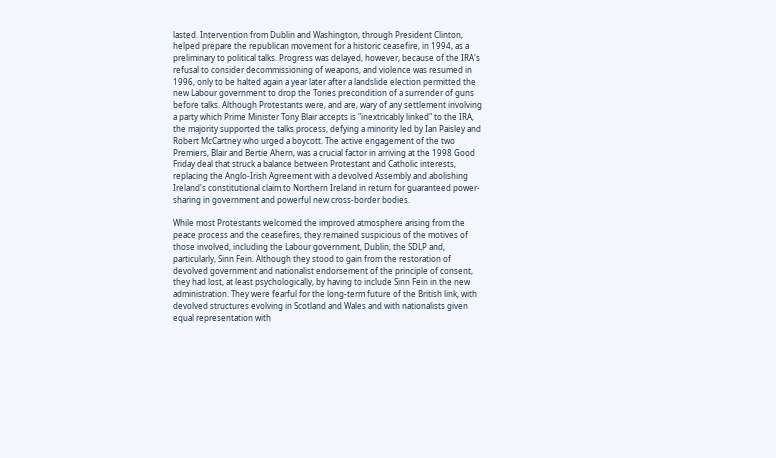lasted. Intervention from Dublin and Washington, through President Clinton, helped prepare the republican movement for a historic ceasefire, in 1994, as a preliminary to political talks. Progress was delayed, however, because of the IRA's refusal to consider decommissioning of weapons, and violence was resumed in 1996, only to be halted again a year later after a landslide election permitted the new Labour government to drop the Tories precondition of a surrender of guns before talks. Although Protestants were, and are, wary of any settlement involving a party which Prime Minister Tony Blair accepts is "inextricably linked" to the IRA, the majority supported the talks process, defying a minority led by Ian Paisley and Robert McCartney who urged a boycott. The active engagement of the two Premiers, Blair and Bertie Ahern, was a crucial factor in arriving at the 1998 Good Friday deal that struck a balance between Protestant and Catholic interests, replacing the Anglo-Irish Agreement with a devolved Assembly and abolishing Ireland's constitutional claim to Northern Ireland in return for guaranteed power-sharing in government and powerful new cross-border bodies.

While most Protestants welcomed the improved atmosphere arising from the peace process and the ceasefires, they remained suspicious of the motives of those involved, including the Labour government, Dublin, the SDLP and, particularly, Sinn Fein. Although they stood to gain from the restoration of devolved government and nationalist endorsement of the principle of consent, they had lost, at least psychologically, by having to include Sinn Fein in the new administration. They were fearful for the long-term future of the British link, with devolved structures evolving in Scotland and Wales and with nationalists given equal representation with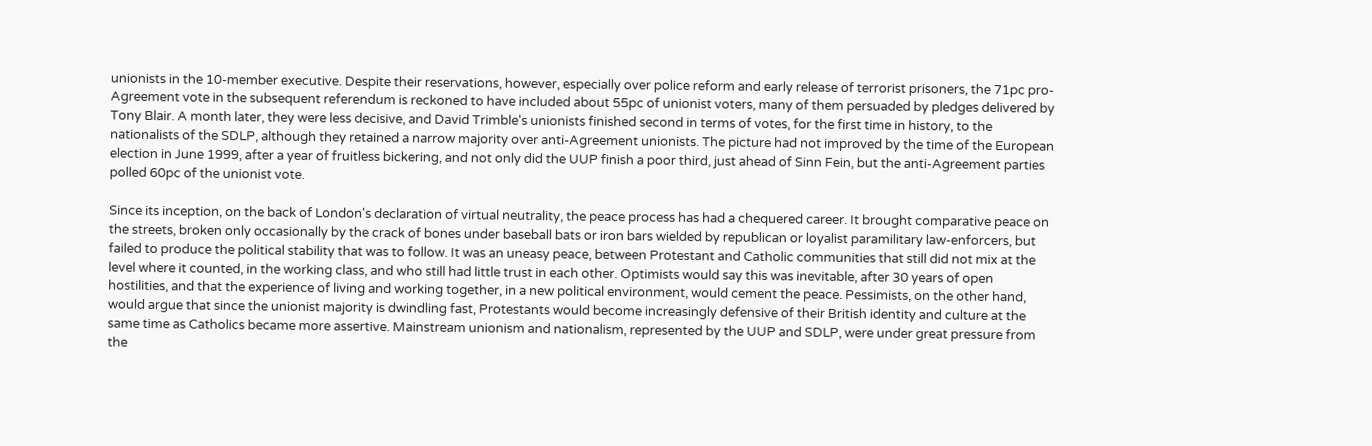unionists in the 10-member executive. Despite their reservations, however, especially over police reform and early release of terrorist prisoners, the 71pc pro-Agreement vote in the subsequent referendum is reckoned to have included about 55pc of unionist voters, many of them persuaded by pledges delivered by Tony Blair. A month later, they were less decisive, and David Trimble's unionists finished second in terms of votes, for the first time in history, to the nationalists of the SDLP, although they retained a narrow majority over anti-Agreement unionists. The picture had not improved by the time of the European election in June 1999, after a year of fruitless bickering, and not only did the UUP finish a poor third, just ahead of Sinn Fein, but the anti-Agreement parties polled 60pc of the unionist vote.

Since its inception, on the back of London's declaration of virtual neutrality, the peace process has had a chequered career. It brought comparative peace on the streets, broken only occasionally by the crack of bones under baseball bats or iron bars wielded by republican or loyalist paramilitary law-enforcers, but failed to produce the political stability that was to follow. It was an uneasy peace, between Protestant and Catholic communities that still did not mix at the level where it counted, in the working class, and who still had little trust in each other. Optimists would say this was inevitable, after 30 years of open hostilities, and that the experience of living and working together, in a new political environment, would cement the peace. Pessimists, on the other hand, would argue that since the unionist majority is dwindling fast, Protestants would become increasingly defensive of their British identity and culture at the same time as Catholics became more assertive. Mainstream unionism and nationalism, represented by the UUP and SDLP, were under great pressure from the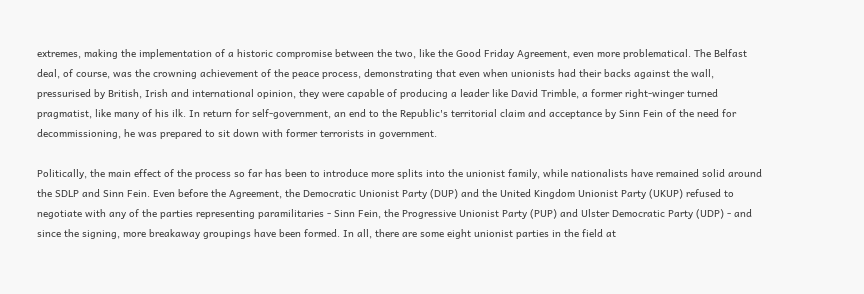extremes, making the implementation of a historic compromise between the two, like the Good Friday Agreement, even more problematical. The Belfast deal, of course, was the crowning achievement of the peace process, demonstrating that even when unionists had their backs against the wall, pressurised by British, Irish and international opinion, they were capable of producing a leader like David Trimble, a former right-winger turned pragmatist, like many of his ilk. In return for self-government, an end to the Republic's territorial claim and acceptance by Sinn Fein of the need for decommissioning, he was prepared to sit down with former terrorists in government.

Politically, the main effect of the process so far has been to introduce more splits into the unionist family, while nationalists have remained solid around the SDLP and Sinn Fein. Even before the Agreement, the Democratic Unionist Party (DUP) and the United Kingdom Unionist Party (UKUP) refused to negotiate with any of the parties representing paramilitaries - Sinn Fein, the Progressive Unionist Party (PUP) and Ulster Democratic Party (UDP) - and since the signing, more breakaway groupings have been formed. In all, there are some eight unionist parties in the field at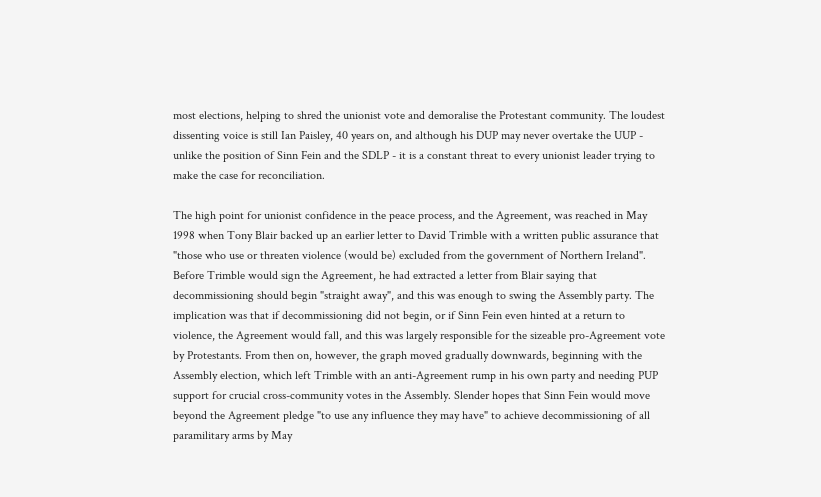most elections, helping to shred the unionist vote and demoralise the Protestant community. The loudest dissenting voice is still Ian Paisley, 40 years on, and although his DUP may never overtake the UUP - unlike the position of Sinn Fein and the SDLP - it is a constant threat to every unionist leader trying to make the case for reconciliation.

The high point for unionist confidence in the peace process, and the Agreement, was reached in May 1998 when Tony Blair backed up an earlier letter to David Trimble with a written public assurance that "those who use or threaten violence (would be) excluded from the government of Northern Ireland". Before Trimble would sign the Agreement, he had extracted a letter from Blair saying that decommissioning should begin "straight away", and this was enough to swing the Assembly party. The implication was that if decommissioning did not begin, or if Sinn Fein even hinted at a return to violence, the Agreement would fall, and this was largely responsible for the sizeable pro-Agreement vote by Protestants. From then on, however, the graph moved gradually downwards, beginning with the Assembly election, which left Trimble with an anti-Agreement rump in his own party and needing PUP support for crucial cross-community votes in the Assembly. Slender hopes that Sinn Fein would move beyond the Agreement pledge "to use any influence they may have" to achieve decommissioning of all paramilitary arms by May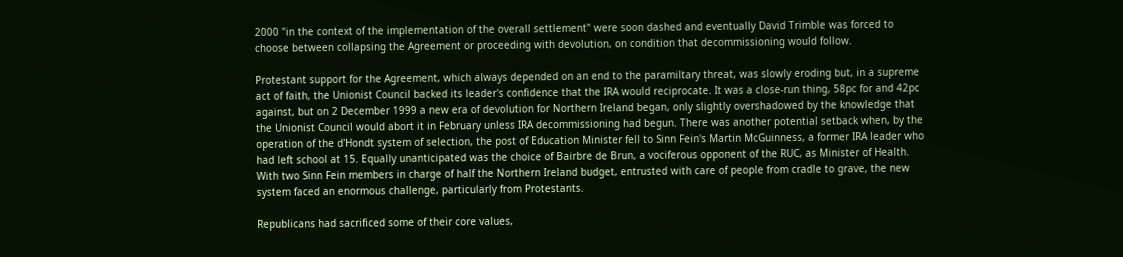2000 "in the context of the implementation of the overall settlement" were soon dashed and eventually David Trimble was forced to choose between collapsing the Agreement or proceeding with devolution, on condition that decommissioning would follow.

Protestant support for the Agreement, which always depended on an end to the paramiltary threat, was slowly eroding but, in a supreme act of faith, the Unionist Council backed its leader's confidence that the IRA would reciprocate. It was a close-run thing, 58pc for and 42pc against, but on 2 December 1999 a new era of devolution for Northern Ireland began, only slightly overshadowed by the knowledge that the Unionist Council would abort it in February unless IRA decommissioning had begun. There was another potential setback when, by the operation of the d'Hondt system of selection, the post of Education Minister fell to Sinn Fein's Martin McGuinness, a former IRA leader who had left school at 15. Equally unanticipated was the choice of Bairbre de Brun, a vociferous opponent of the RUC, as Minister of Health. With two Sinn Fein members in charge of half the Northern Ireland budget, entrusted with care of people from cradle to grave, the new system faced an enormous challenge, particularly from Protestants.

Republicans had sacrificed some of their core values,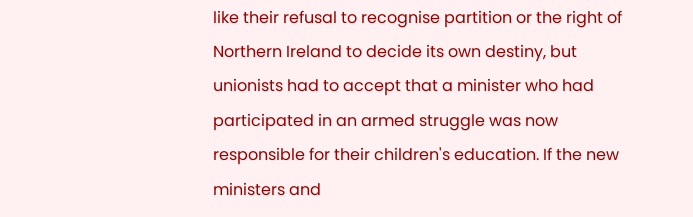like their refusal to recognise partition or the right of Northern Ireland to decide its own destiny, but unionists had to accept that a minister who had participated in an armed struggle was now responsible for their children's education. If the new ministers and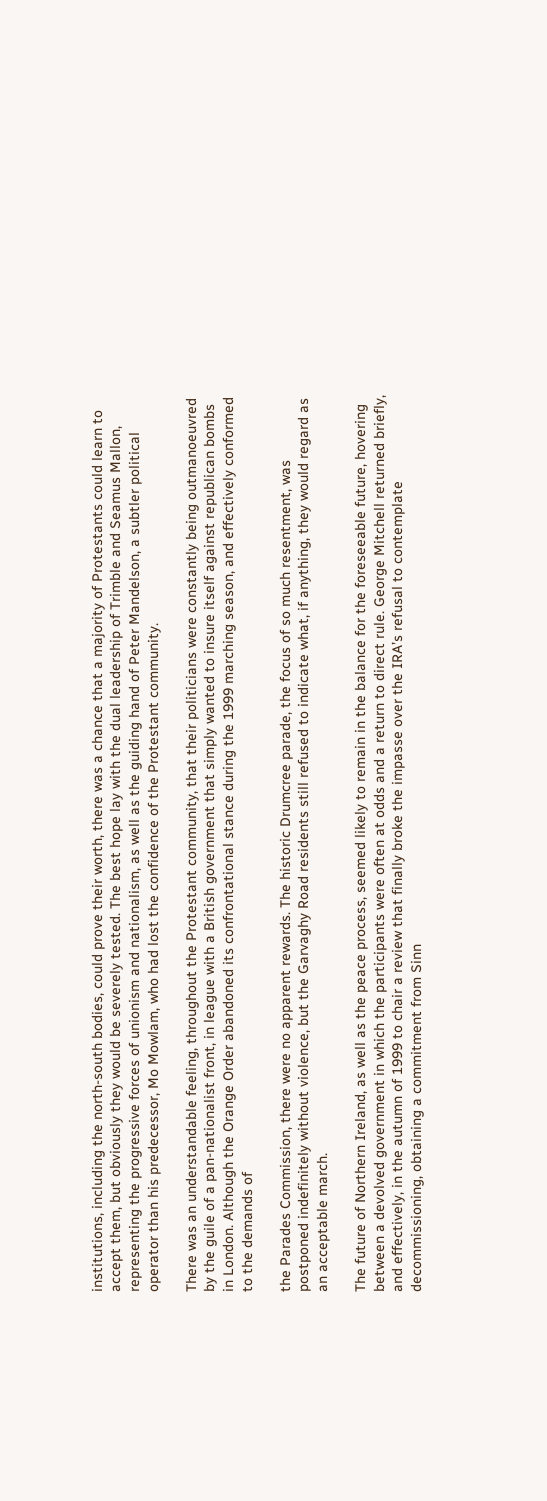institutions, including the north-south bodies, could prove their worth, there was a chance that a majority of Protestants could learn to accept them, but obviously they would be severely tested. The best hope lay with the dual leadership of Trimble and Seamus Mallon, representing the progressive forces of unionism and nationalism, as well as the guiding hand of Peter Mandelson, a subtler political operator than his predecessor, Mo Mowlam, who had lost the confidence of the Protestant community.

There was an understandable feeling, throughout the Protestant community, that their politicians were constantly being outmanoeuvred by the guile of a pan-nationalist front, in league with a British government that simply wanted to insure itself against republican bombs in London. Although the Orange Order abandoned its confrontational stance during the 1999 marching season, and effectively conformed to the demands of

the Parades Commission, there were no apparent rewards. The historic Drumcree parade, the focus of so much resentment, was postponed indefinitely without violence, but the Garvaghy Road residents still refused to indicate what, if anything, they would regard as an acceptable march.

The future of Northern Ireland, as well as the peace process, seemed likely to remain in the balance for the foreseeable future, hovering between a devolved government in which the participants were often at odds and a return to direct rule. George Mitchell returned briefly, and effectively, in the autumn of 1999 to chair a review that finally broke the impasse over the IRA’s refusal to contemplate decommissioning, obtaining a commitment from Sinn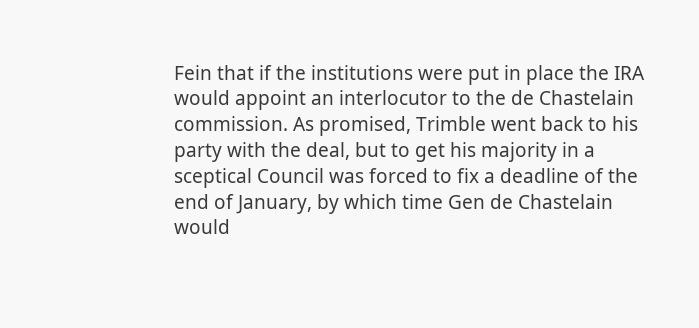Fein that if the institutions were put in place the IRA would appoint an interlocutor to the de Chastelain commission. As promised, Trimble went back to his party with the deal, but to get his majority in a sceptical Council was forced to fix a deadline of the end of January, by which time Gen de Chastelain would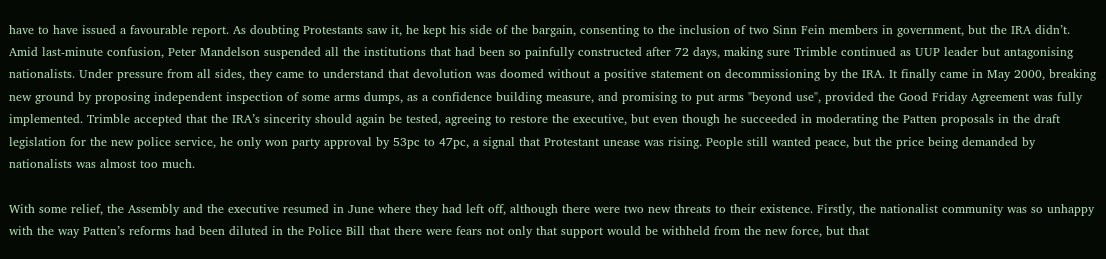have to have issued a favourable report. As doubting Protestants saw it, he kept his side of the bargain, consenting to the inclusion of two Sinn Fein members in government, but the IRA didn’t. Amid last-minute confusion, Peter Mandelson suspended all the institutions that had been so painfully constructed after 72 days, making sure Trimble continued as UUP leader but antagonising nationalists. Under pressure from all sides, they came to understand that devolution was doomed without a positive statement on decommissioning by the IRA. It finally came in May 2000, breaking new ground by proposing independent inspection of some arms dumps, as a confidence building measure, and promising to put arms "beyond use", provided the Good Friday Agreement was fully implemented. Trimble accepted that the IRA’s sincerity should again be tested, agreeing to restore the executive, but even though he succeeded in moderating the Patten proposals in the draft legislation for the new police service, he only won party approval by 53pc to 47pc, a signal that Protestant unease was rising. People still wanted peace, but the price being demanded by nationalists was almost too much.

With some relief, the Assembly and the executive resumed in June where they had left off, although there were two new threats to their existence. Firstly, the nationalist community was so unhappy with the way Patten’s reforms had been diluted in the Police Bill that there were fears not only that support would be withheld from the new force, but that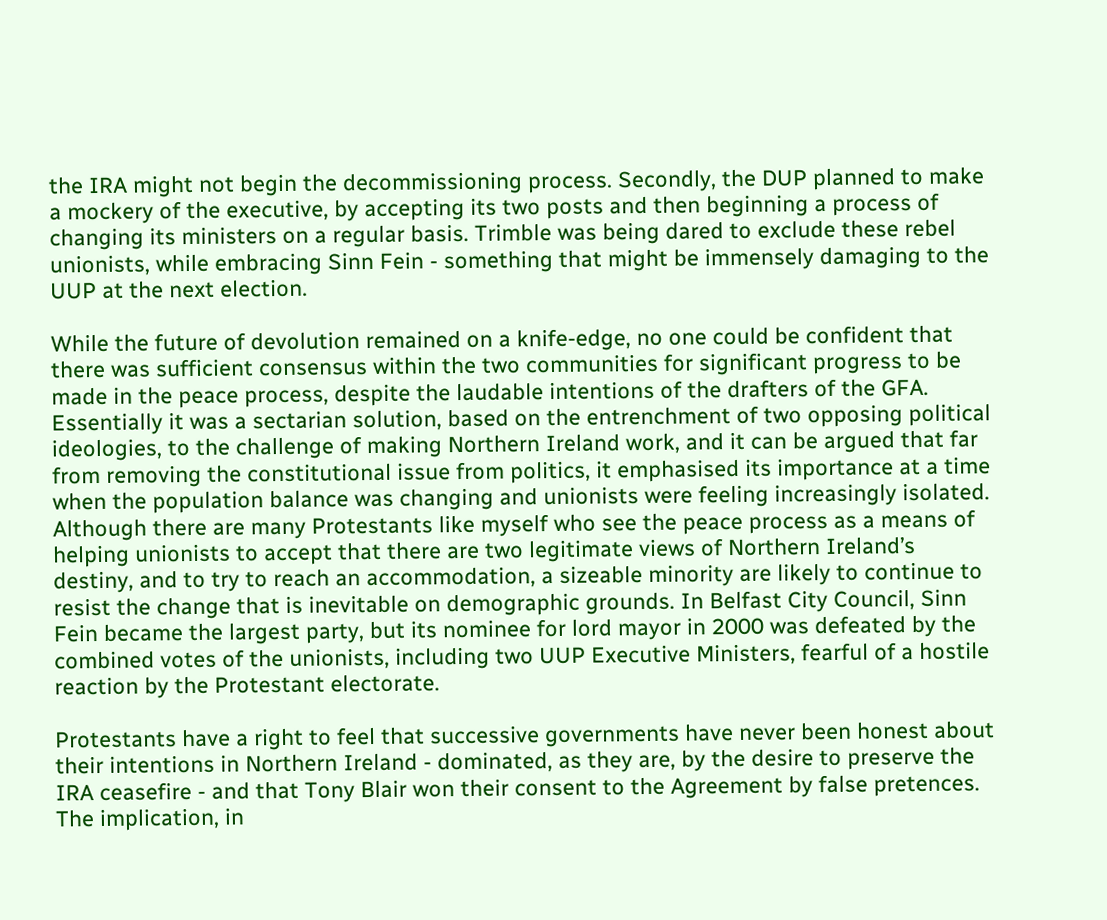the IRA might not begin the decommissioning process. Secondly, the DUP planned to make a mockery of the executive, by accepting its two posts and then beginning a process of changing its ministers on a regular basis. Trimble was being dared to exclude these rebel unionists, while embracing Sinn Fein - something that might be immensely damaging to the UUP at the next election.

While the future of devolution remained on a knife-edge, no one could be confident that there was sufficient consensus within the two communities for significant progress to be made in the peace process, despite the laudable intentions of the drafters of the GFA. Essentially it was a sectarian solution, based on the entrenchment of two opposing political ideologies, to the challenge of making Northern Ireland work, and it can be argued that far from removing the constitutional issue from politics, it emphasised its importance at a time when the population balance was changing and unionists were feeling increasingly isolated. Although there are many Protestants like myself who see the peace process as a means of helping unionists to accept that there are two legitimate views of Northern Ireland’s destiny, and to try to reach an accommodation, a sizeable minority are likely to continue to resist the change that is inevitable on demographic grounds. In Belfast City Council, Sinn Fein became the largest party, but its nominee for lord mayor in 2000 was defeated by the combined votes of the unionists, including two UUP Executive Ministers, fearful of a hostile reaction by the Protestant electorate.

Protestants have a right to feel that successive governments have never been honest about their intentions in Northern Ireland - dominated, as they are, by the desire to preserve the IRA ceasefire - and that Tony Blair won their consent to the Agreement by false pretences. The implication, in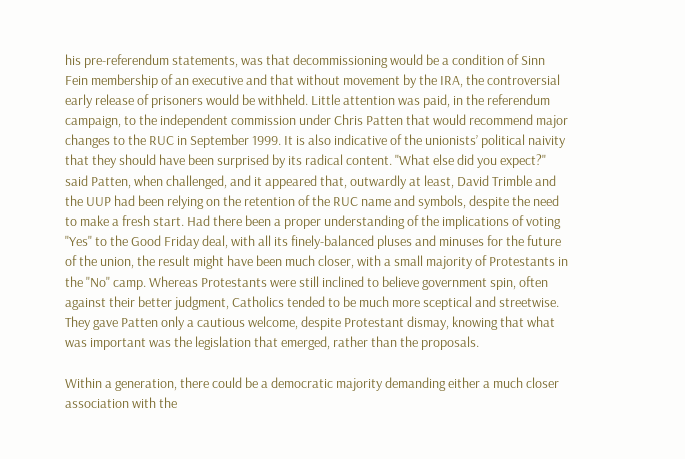his pre-referendum statements, was that decommissioning would be a condition of Sinn Fein membership of an executive and that without movement by the IRA, the controversial early release of prisoners would be withheld. Little attention was paid, in the referendum campaign, to the independent commission under Chris Patten that would recommend major changes to the RUC in September 1999. It is also indicative of the unionists’ political naivity that they should have been surprised by its radical content. "What else did you expect?" said Patten, when challenged, and it appeared that, outwardly at least, David Trimble and the UUP had been relying on the retention of the RUC name and symbols, despite the need to make a fresh start. Had there been a proper understanding of the implications of voting "Yes" to the Good Friday deal, with all its finely-balanced pluses and minuses for the future of the union, the result might have been much closer, with a small majority of Protestants in the "No" camp. Whereas Protestants were still inclined to believe government spin, often against their better judgment, Catholics tended to be much more sceptical and streetwise. They gave Patten only a cautious welcome, despite Protestant dismay, knowing that what was important was the legislation that emerged, rather than the proposals.

Within a generation, there could be a democratic majority demanding either a much closer association with the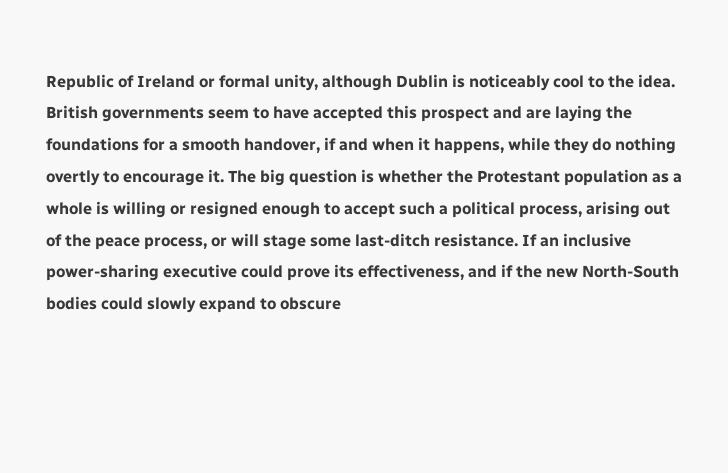Republic of Ireland or formal unity, although Dublin is noticeably cool to the idea. British governments seem to have accepted this prospect and are laying the foundations for a smooth handover, if and when it happens, while they do nothing overtly to encourage it. The big question is whether the Protestant population as a whole is willing or resigned enough to accept such a political process, arising out of the peace process, or will stage some last-ditch resistance. If an inclusive power-sharing executive could prove its effectiveness, and if the new North-South bodies could slowly expand to obscure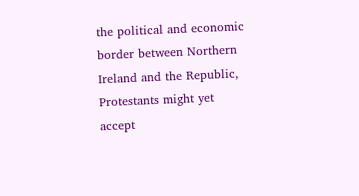the political and economic border between Northern Ireland and the Republic, Protestants might yet accept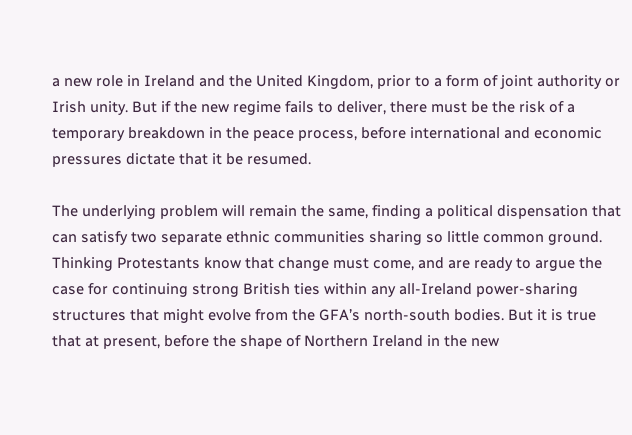a new role in Ireland and the United Kingdom, prior to a form of joint authority or Irish unity. But if the new regime fails to deliver, there must be the risk of a temporary breakdown in the peace process, before international and economic pressures dictate that it be resumed.

The underlying problem will remain the same, finding a political dispensation that can satisfy two separate ethnic communities sharing so little common ground. Thinking Protestants know that change must come, and are ready to argue the case for continuing strong British ties within any all-Ireland power-sharing structures that might evolve from the GFA’s north-south bodies. But it is true that at present, before the shape of Northern Ireland in the new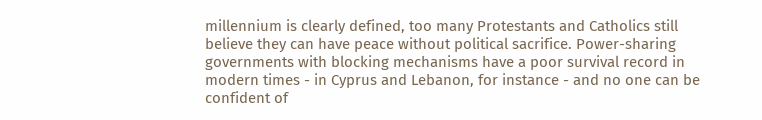millennium is clearly defined, too many Protestants and Catholics still believe they can have peace without political sacrifice. Power-sharing governments with blocking mechanisms have a poor survival record in modern times - in Cyprus and Lebanon, for instance - and no one can be confident of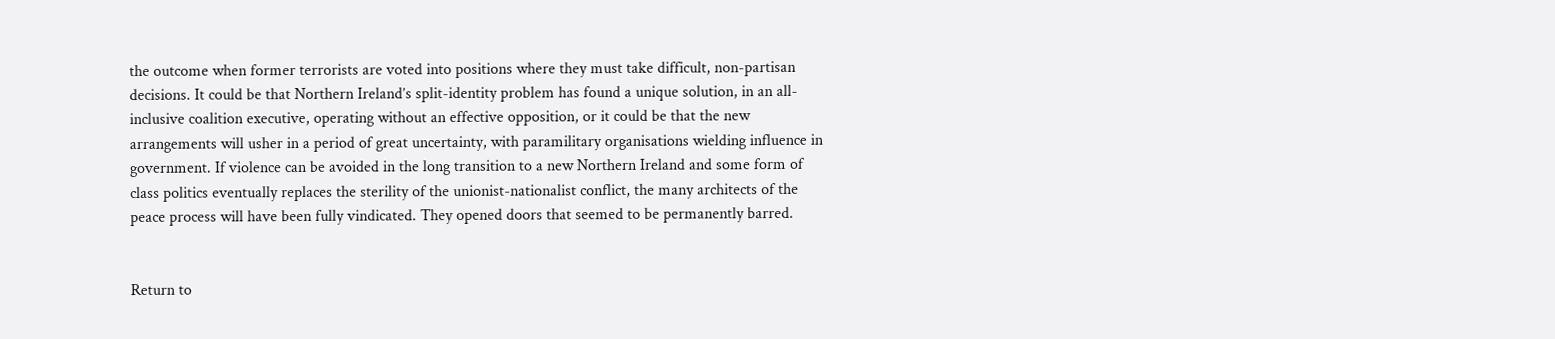the outcome when former terrorists are voted into positions where they must take difficult, non-partisan decisions. It could be that Northern Ireland’s split-identity problem has found a unique solution, in an all-inclusive coalition executive, operating without an effective opposition, or it could be that the new arrangements will usher in a period of great uncertainty, with paramilitary organisations wielding influence in government. If violence can be avoided in the long transition to a new Northern Ireland and some form of class politics eventually replaces the sterility of the unionist-nationalist conflict, the many architects of the peace process will have been fully vindicated. They opened doors that seemed to be permanently barred.


Return to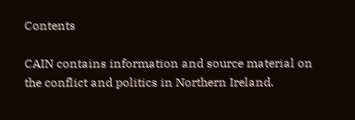Contents

CAIN contains information and source material on the conflict and politics in Northern Ireland.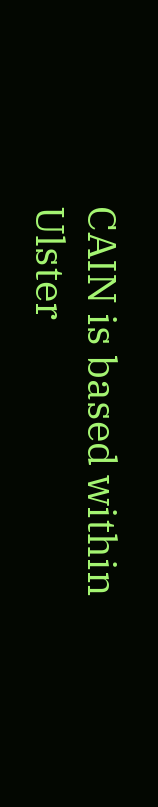CAIN is based within Ulster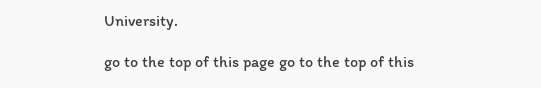University.

go to the top of this page go to the top of this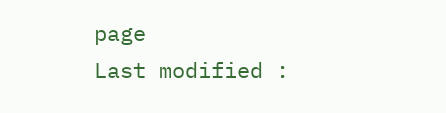page
Last modified :